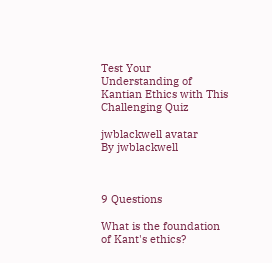Test Your Understanding of Kantian Ethics with This Challenging Quiz

jwblackwell avatar
By jwblackwell



9 Questions

What is the foundation of Kant's ethics?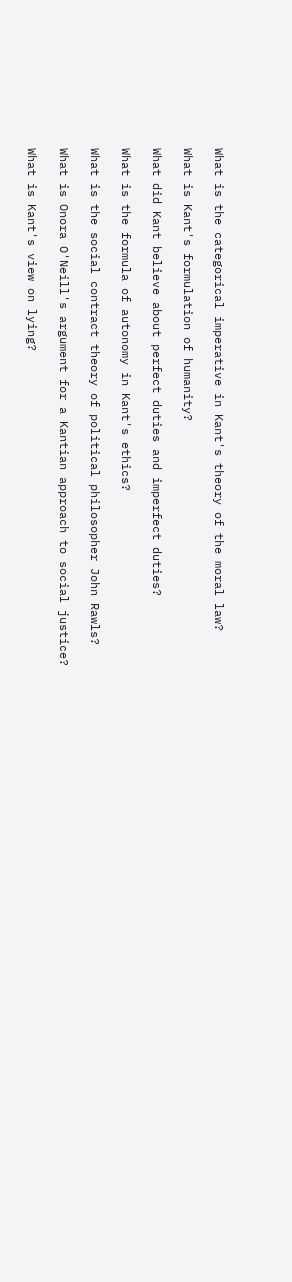What is the categorical imperative in Kant's theory of the moral law?

What is Kant's formulation of humanity?

What did Kant believe about perfect duties and imperfect duties?

What is the formula of autonomy in Kant's ethics?

What is the social contract theory of political philosopher John Rawls?

What is Onora O'Neill's argument for a Kantian approach to social justice?

What is Kant's view on lying?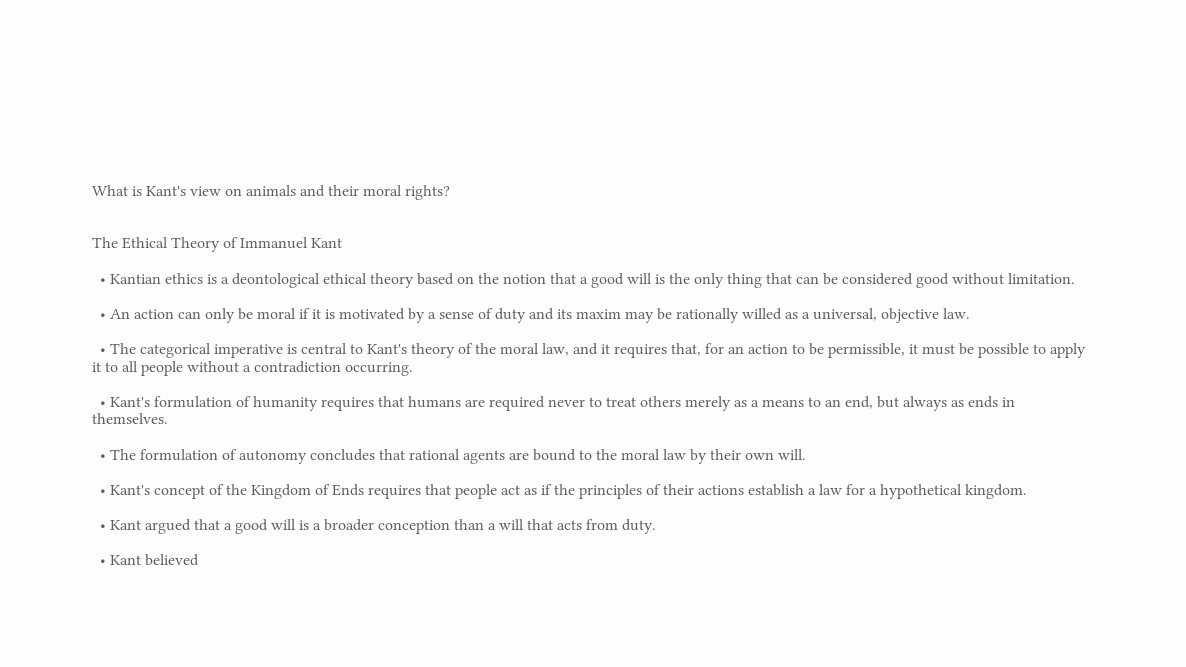What is Kant's view on animals and their moral rights?


The Ethical Theory of Immanuel Kant

  • Kantian ethics is a deontological ethical theory based on the notion that a good will is the only thing that can be considered good without limitation.

  • An action can only be moral if it is motivated by a sense of duty and its maxim may be rationally willed as a universal, objective law.

  • The categorical imperative is central to Kant's theory of the moral law, and it requires that, for an action to be permissible, it must be possible to apply it to all people without a contradiction occurring.

  • Kant's formulation of humanity requires that humans are required never to treat others merely as a means to an end, but always as ends in themselves.

  • The formulation of autonomy concludes that rational agents are bound to the moral law by their own will.

  • Kant's concept of the Kingdom of Ends requires that people act as if the principles of their actions establish a law for a hypothetical kingdom.

  • Kant argued that a good will is a broader conception than a will that acts from duty.

  • Kant believed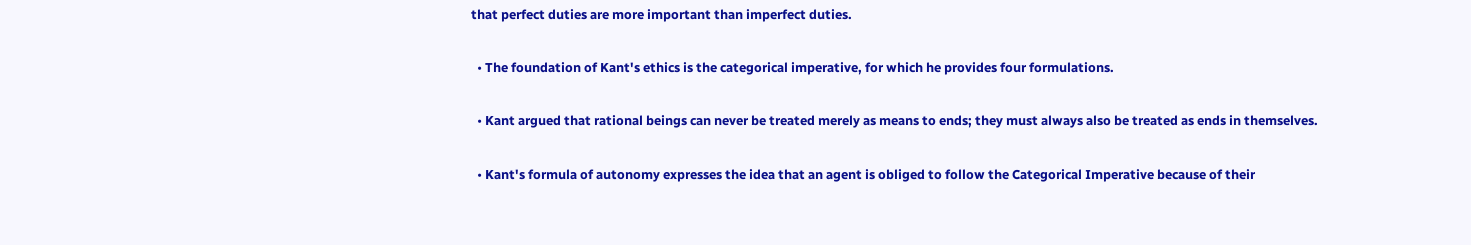that perfect duties are more important than imperfect duties.

  • The foundation of Kant's ethics is the categorical imperative, for which he provides four formulations.

  • Kant argued that rational beings can never be treated merely as means to ends; they must always also be treated as ends in themselves.

  • Kant's formula of autonomy expresses the idea that an agent is obliged to follow the Categorical Imperative because of their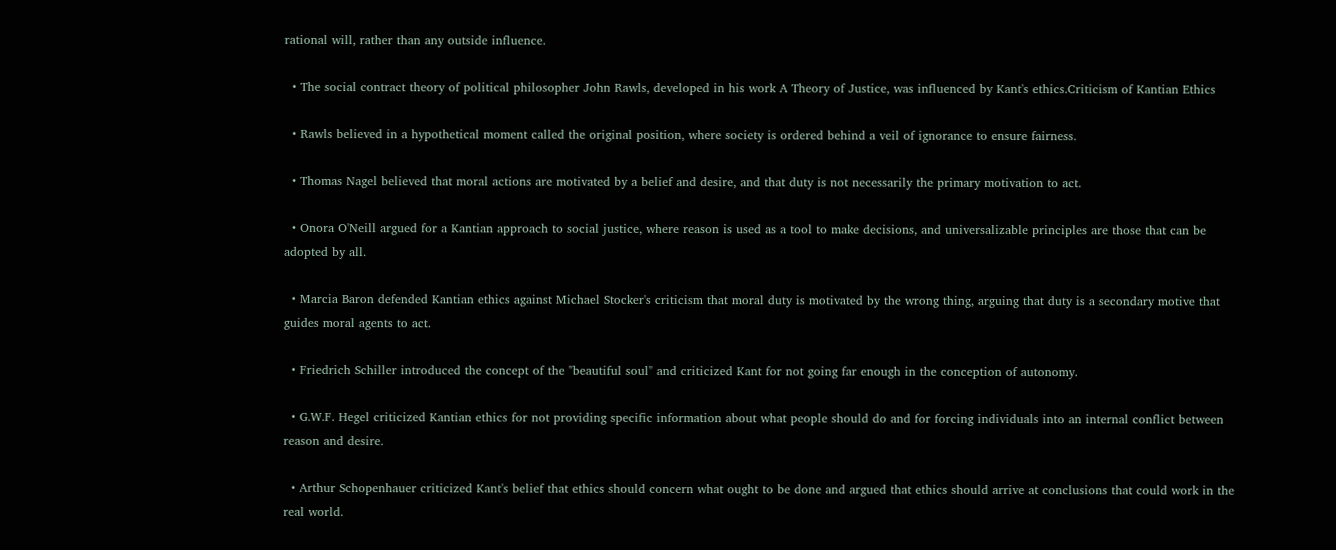rational will, rather than any outside influence.

  • The social contract theory of political philosopher John Rawls, developed in his work A Theory of Justice, was influenced by Kant's ethics.Criticism of Kantian Ethics

  • Rawls believed in a hypothetical moment called the original position, where society is ordered behind a veil of ignorance to ensure fairness.

  • Thomas Nagel believed that moral actions are motivated by a belief and desire, and that duty is not necessarily the primary motivation to act.

  • Onora O'Neill argued for a Kantian approach to social justice, where reason is used as a tool to make decisions, and universalizable principles are those that can be adopted by all.

  • Marcia Baron defended Kantian ethics against Michael Stocker's criticism that moral duty is motivated by the wrong thing, arguing that duty is a secondary motive that guides moral agents to act.

  • Friedrich Schiller introduced the concept of the "beautiful soul" and criticized Kant for not going far enough in the conception of autonomy.

  • G.W.F. Hegel criticized Kantian ethics for not providing specific information about what people should do and for forcing individuals into an internal conflict between reason and desire.

  • Arthur Schopenhauer criticized Kant's belief that ethics should concern what ought to be done and argued that ethics should arrive at conclusions that could work in the real world.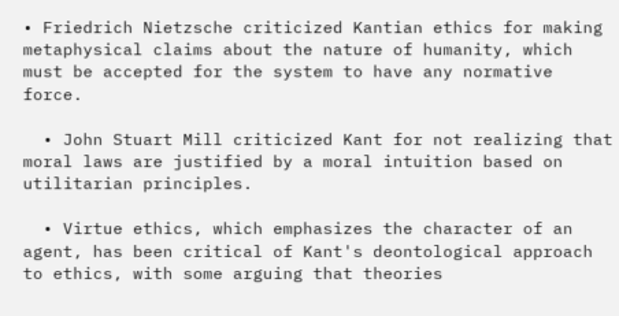• Friedrich Nietzsche criticized Kantian ethics for making metaphysical claims about the nature of humanity, which must be accepted for the system to have any normative force.

  • John Stuart Mill criticized Kant for not realizing that moral laws are justified by a moral intuition based on utilitarian principles.

  • Virtue ethics, which emphasizes the character of an agent, has been critical of Kant's deontological approach to ethics, with some arguing that theories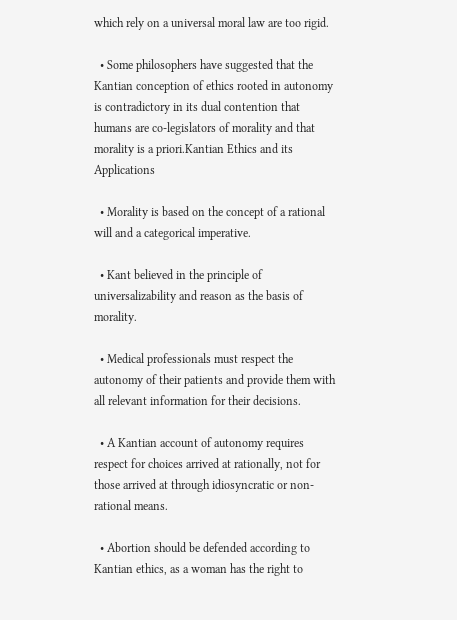which rely on a universal moral law are too rigid.

  • Some philosophers have suggested that the Kantian conception of ethics rooted in autonomy is contradictory in its dual contention that humans are co-legislators of morality and that morality is a priori.Kantian Ethics and its Applications

  • Morality is based on the concept of a rational will and a categorical imperative.

  • Kant believed in the principle of universalizability and reason as the basis of morality.

  • Medical professionals must respect the autonomy of their patients and provide them with all relevant information for their decisions.

  • A Kantian account of autonomy requires respect for choices arrived at rationally, not for those arrived at through idiosyncratic or non-rational means.

  • Abortion should be defended according to Kantian ethics, as a woman has the right to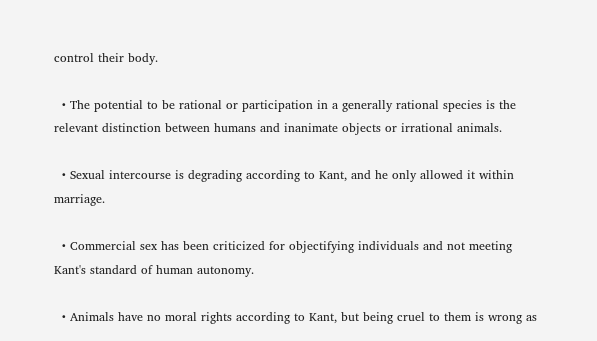control their body.

  • The potential to be rational or participation in a generally rational species is the relevant distinction between humans and inanimate objects or irrational animals.

  • Sexual intercourse is degrading according to Kant, and he only allowed it within marriage.

  • Commercial sex has been criticized for objectifying individuals and not meeting Kant's standard of human autonomy.

  • Animals have no moral rights according to Kant, but being cruel to them is wrong as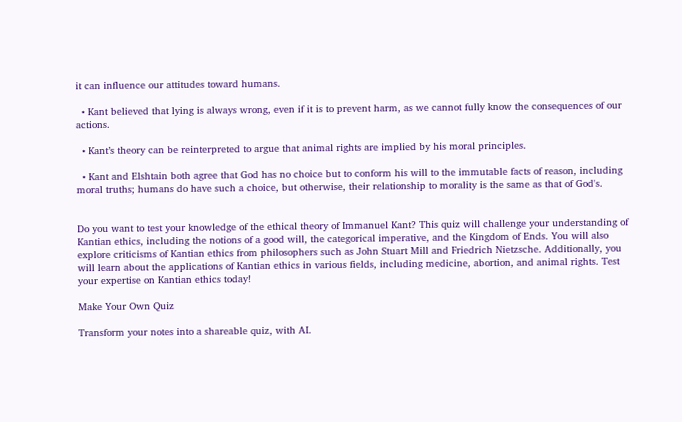it can influence our attitudes toward humans.

  • Kant believed that lying is always wrong, even if it is to prevent harm, as we cannot fully know the consequences of our actions.

  • Kant’s theory can be reinterpreted to argue that animal rights are implied by his moral principles.

  • Kant and Elshtain both agree that God has no choice but to conform his will to the immutable facts of reason, including moral truths; humans do have such a choice, but otherwise, their relationship to morality is the same as that of God's.


Do you want to test your knowledge of the ethical theory of Immanuel Kant? This quiz will challenge your understanding of Kantian ethics, including the notions of a good will, the categorical imperative, and the Kingdom of Ends. You will also explore criticisms of Kantian ethics from philosophers such as John Stuart Mill and Friedrich Nietzsche. Additionally, you will learn about the applications of Kantian ethics in various fields, including medicine, abortion, and animal rights. Test your expertise on Kantian ethics today!

Make Your Own Quiz

Transform your notes into a shareable quiz, with AI.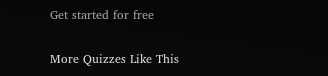Get started for free

More Quizzes Like This